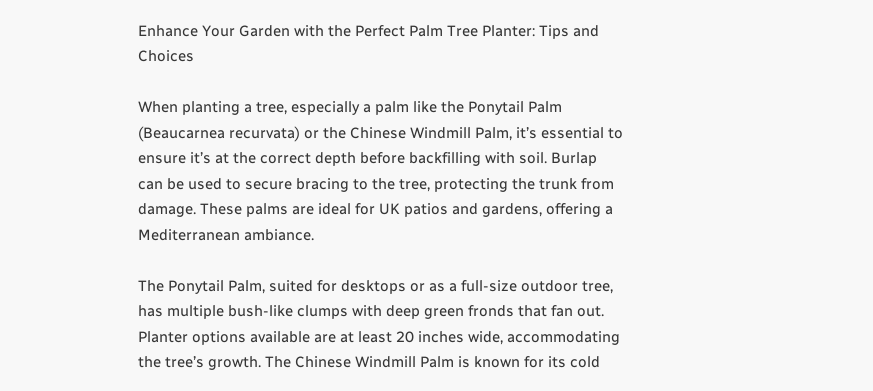Enhance Your Garden with the Perfect Palm Tree Planter: Tips and Choices

When planting a tree, especially a palm like the Ponytail Palm (Beaucarnea recurvata) or the Chinese Windmill Palm, it’s essential to ensure it’s at the correct depth before backfilling with soil. Burlap can be used to secure bracing to the tree, protecting the trunk from damage. These palms are ideal for UK patios and gardens, offering a Mediterranean ambiance.

The Ponytail Palm, suited for desktops or as a full-size outdoor tree, has multiple bush-like clumps with deep green fronds that fan out. Planter options available are at least 20 inches wide, accommodating the tree’s growth. The Chinese Windmill Palm is known for its cold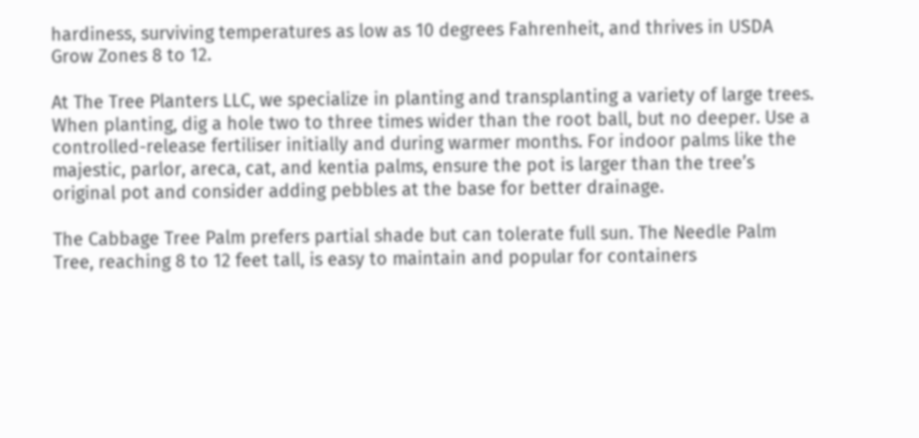hardiness, surviving temperatures as low as 10 degrees Fahrenheit, and thrives in USDA Grow Zones 8 to 12.

At The Tree Planters LLC, we specialize in planting and transplanting a variety of large trees. When planting, dig a hole two to three times wider than the root ball, but no deeper. Use a controlled-release fertiliser initially and during warmer months. For indoor palms like the majestic, parlor, areca, cat, and kentia palms, ensure the pot is larger than the tree’s original pot and consider adding pebbles at the base for better drainage.

The Cabbage Tree Palm prefers partial shade but can tolerate full sun. The Needle Palm Tree, reaching 8 to 12 feet tall, is easy to maintain and popular for containers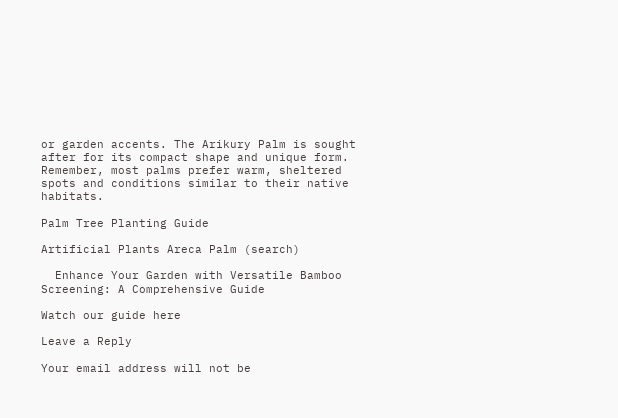or garden accents. The Arikury Palm is sought after for its compact shape and unique form. Remember, most palms prefer warm, sheltered spots and conditions similar to their native habitats.

Palm Tree Planting Guide

Artificial Plants Areca Palm (search)

  Enhance Your Garden with Versatile Bamboo Screening: A Comprehensive Guide

Watch our guide here

Leave a Reply

Your email address will not be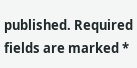published. Required fields are marked *